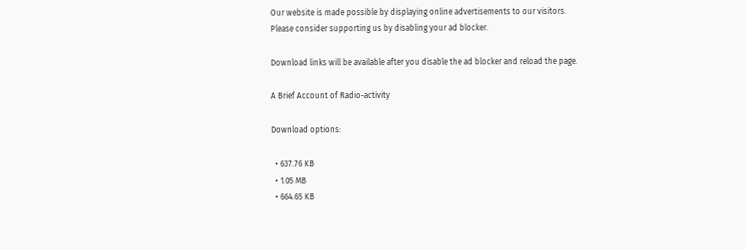Our website is made possible by displaying online advertisements to our visitors.
Please consider supporting us by disabling your ad blocker.

Download links will be available after you disable the ad blocker and reload the page.

A Brief Account of Radio-activity

Download options:

  • 637.76 KB
  • 1.05 MB
  • 664.65 KB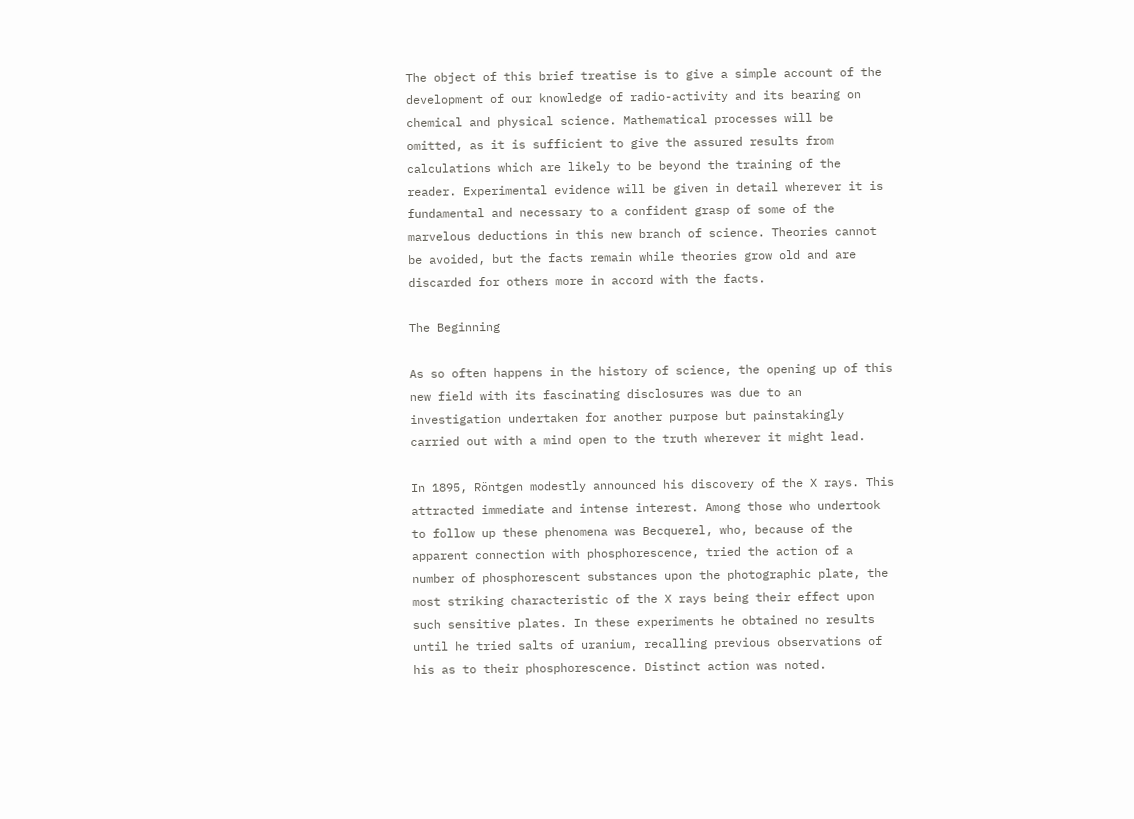The object of this brief treatise is to give a simple account of the development of our knowledge of radio-activity and its bearing on chemical and physical science. Mathematical processes will be omitted, as it is sufficient to give the assured results from calculations which are likely to be beyond the training of the reader. Experimental evidence will be given in detail wherever it is fundamental and necessary to a confident grasp of some of the marvelous deductions in this new branch of science. Theories cannot be avoided, but the facts remain while theories grow old and are discarded for others more in accord with the facts.

The Beginning

As so often happens in the history of science, the opening up of this new field with its fascinating disclosures was due to an investigation undertaken for another purpose but painstakingly carried out with a mind open to the truth wherever it might lead.

In 1895, Röntgen modestly announced his discovery of the X rays. This attracted immediate and intense interest. Among those who undertook to follow up these phenomena was Becquerel, who, because of the apparent connection with phosphorescence, tried the action of a number of phosphorescent substances upon the photographic plate, the most striking characteristic of the X rays being their effect upon such sensitive plates. In these experiments he obtained no results until he tried salts of uranium, recalling previous observations of his as to their phosphorescence. Distinct action was noted.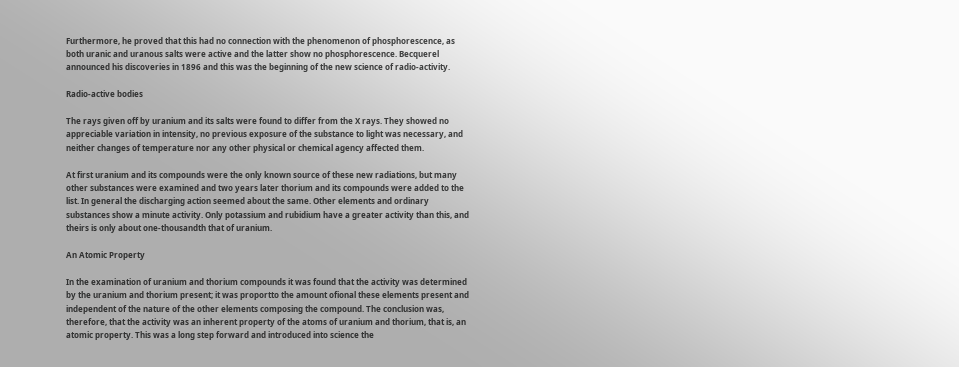Furthermore, he proved that this had no connection with the phenomenon of phosphorescence, as both uranic and uranous salts were active and the latter show no phosphorescence. Becquerel announced his discoveries in 1896 and this was the beginning of the new science of radio-activity.

Radio-active bodies

The rays given off by uranium and its salts were found to differ from the X rays. They showed no appreciable variation in intensity, no previous exposure of the substance to light was necessary, and neither changes of temperature nor any other physical or chemical agency affected them.

At first uranium and its compounds were the only known source of these new radiations, but many other substances were examined and two years later thorium and its compounds were added to the list. In general the discharging action seemed about the same. Other elements and ordinary substances show a minute activity. Only potassium and rubidium have a greater activity than this, and theirs is only about one-thousandth that of uranium.

An Atomic Property

In the examination of uranium and thorium compounds it was found that the activity was determined by the uranium and thorium present; it was proportto the amount ofional these elements present and independent of the nature of the other elements composing the compound. The conclusion was, therefore, that the activity was an inherent property of the atoms of uranium and thorium, that is, an atomic property. This was a long step forward and introduced into science the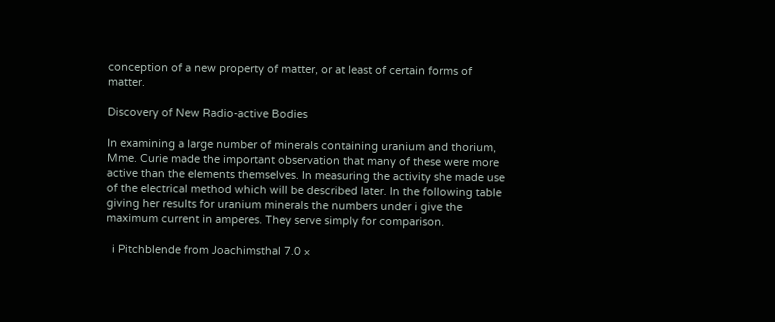conception of a new property of matter, or at least of certain forms of matter.

Discovery of New Radio-active Bodies

In examining a large number of minerals containing uranium and thorium, Mme. Curie made the important observation that many of these were more active than the elements themselves. In measuring the activity she made use of the electrical method which will be described later. In the following table giving her results for uranium minerals the numbers under i give the maximum current in amperes. They serve simply for comparison.

  i Pitchblende from Joachimsthal 7.0 ×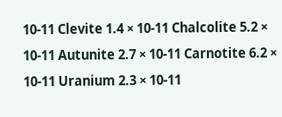10-11 Clevite 1.4 × 10-11 Chalcolite 5.2 × 10-11 Autunite 2.7 × 10-11 Carnotite 6.2 × 10-11 Uranium 2.3 × 10-11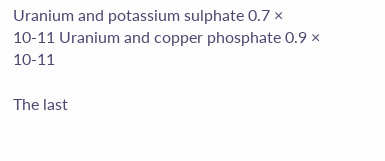Uranium and potassium sulphate 0.7 × 10-11 Uranium and copper phosphate 0.9 × 10-11

The last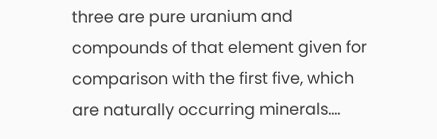three are pure uranium and compounds of that element given for comparison with the first five, which are naturally occurring minerals....